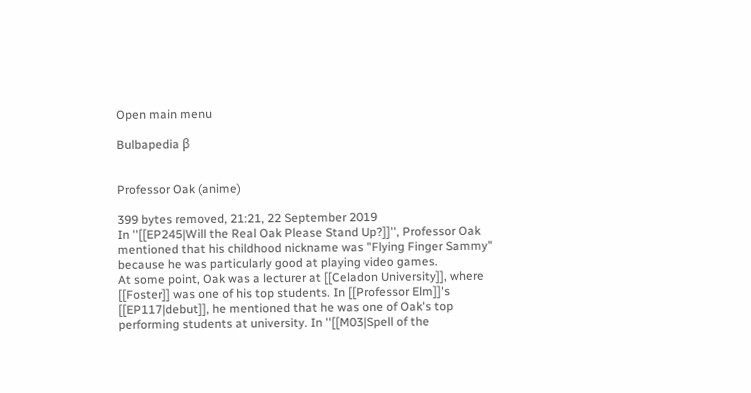Open main menu

Bulbapedia β


Professor Oak (anime)

399 bytes removed, 21:21, 22 September 2019
In ''[[EP245|Will the Real Oak Please Stand Up?]]'', Professor Oak mentioned that his childhood nickname was "Flying Finger Sammy" because he was particularly good at playing video games.
At some point, Oak was a lecturer at [[Celadon University]], where [[Foster]] was one of his top students. In [[Professor Elm]]'s [[EP117|debut]], he mentioned that he was one of Oak's top performing students at university. In ''[[M03|Spell of the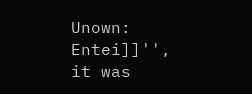Unown: Entei]]'', it was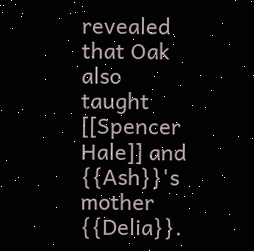revealed that Oak also taught [[Spencer Hale]] and {{Ash}}'s mother {{Delia}}.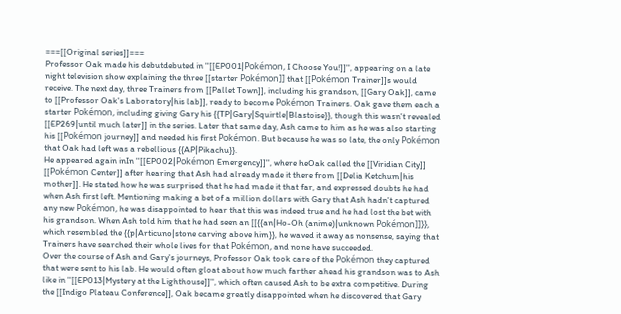===[[Original series]]===
Professor Oak made his debutdebuted in ''[[EP001|Pokémon, I Choose You!]]'', appearing on a late night television show explaining the three [[starter Pokémon]] that [[Pokémon Trainer]]s would receive. The next day, three Trainers from [[Pallet Town]], including his grandson, [[Gary Oak]], came to [[Professor Oak's Laboratory|his lab]], ready to become Pokémon Trainers. Oak gave them each a starter Pokémon, including giving Gary his {{TP|Gary|Squirtle|Blastoise}}, though this wasn't revealed [[EP269|until much later]] in the series. Later that same day, Ash came to him as he was also starting his [[Pokémon journey]] and needed his first Pokémon. But because he was so late, the only Pokémon that Oak had left was a rebellious {{AP|Pikachu}}.
He appeared again inIn ''[[EP002|Pokémon Emergency]]'', where heOak called the [[Viridian City]] [[Pokémon Center]] after hearing that Ash had already made it there from [[Delia Ketchum|his mother]]. He stated how he was surprised that he had made it that far, and expressed doubts he had when Ash first left. Mentioning making a bet of a million dollars with Gary that Ash hadn't captured any new Pokémon, he was disappointed to hear that this was indeed true and he had lost the bet with his grandson. When Ash told him that he had seen an [[{{an|Ho-Oh (anime)|unknown Pokémon]]}}, which resembled the {{p|Articuno|stone carving above him}}, he waved it away as nonsense, saying that Trainers have searched their whole lives for that Pokémon, and none have succeeded.
Over the course of Ash and Gary's journeys, Professor Oak took care of the Pokémon they captured that were sent to his lab. He would often gloat about how much farther ahead his grandson was to Ash like in ''[[EP013|Mystery at the Lighthouse]]'', which often caused Ash to be extra competitive. During the [[Indigo Plateau Conference]], Oak became greatly disappointed when he discovered that Gary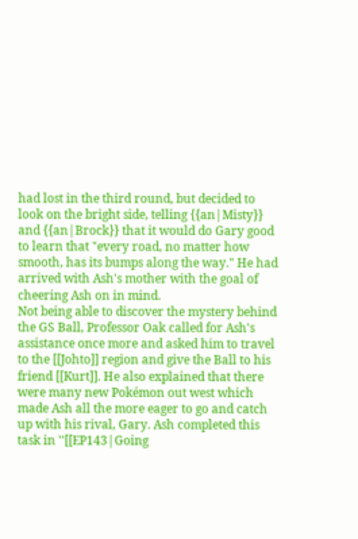had lost in the third round, but decided to look on the bright side, telling {{an|Misty}} and {{an|Brock}} that it would do Gary good to learn that "every road, no matter how smooth, has its bumps along the way." He had arrived with Ash's mother with the goal of cheering Ash on in mind.
Not being able to discover the mystery behind the GS Ball, Professor Oak called for Ash's assistance once more and asked him to travel to the [[Johto]] region and give the Ball to his friend [[Kurt]]. He also explained that there were many new Pokémon out west which made Ash all the more eager to go and catch up with his rival, Gary. Ash completed this task in ''[[EP143|Going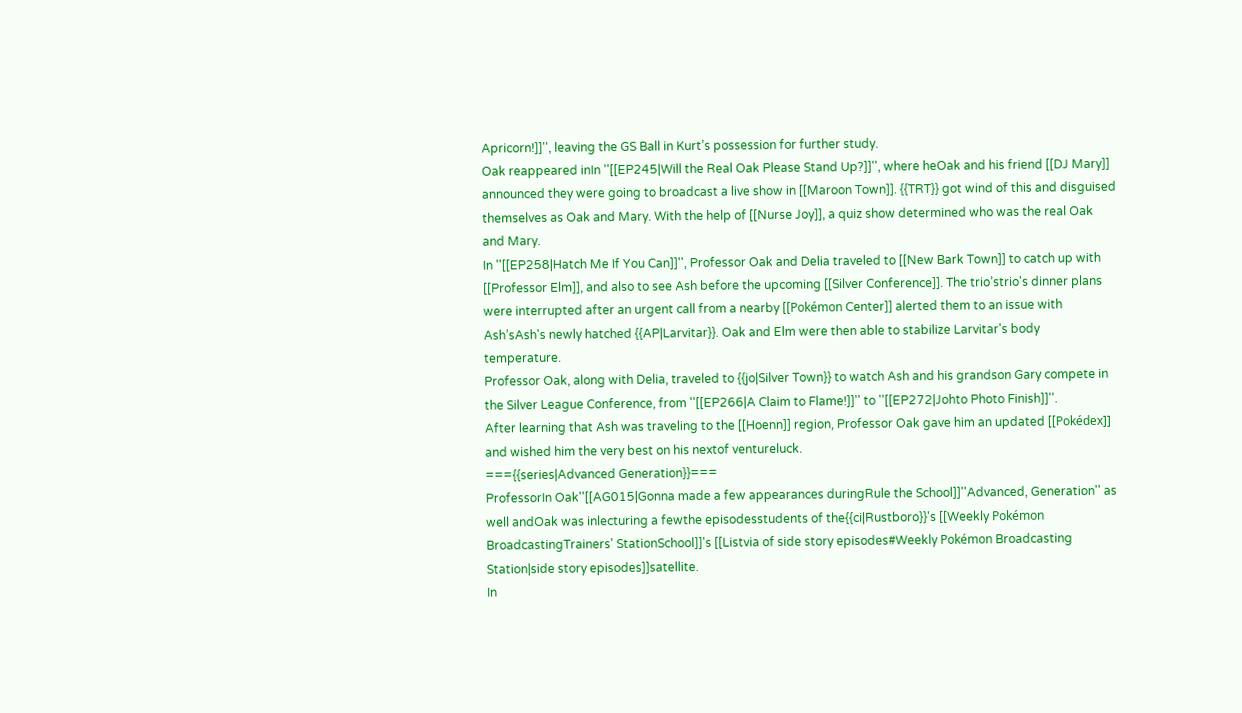Apricorn!]]'', leaving the GS Ball in Kurt’s possession for further study.
Oak reappeared inIn ''[[EP245|Will the Real Oak Please Stand Up?]]'', where heOak and his friend [[DJ Mary]] announced they were going to broadcast a live show in [[Maroon Town]]. {{TRT}} got wind of this and disguised themselves as Oak and Mary. With the help of [[Nurse Joy]], a quiz show determined who was the real Oak and Mary.
In ''[[EP258|Hatch Me If You Can]]'', Professor Oak and Delia traveled to [[New Bark Town]] to catch up with [[Professor Elm]], and also to see Ash before the upcoming [[Silver Conference]]. The trio’strio's dinner plans were interrupted after an urgent call from a nearby [[Pokémon Center]] alerted them to an issue with Ash’sAsh's newly hatched {{AP|Larvitar}}. Oak and Elm were then able to stabilize Larvitar's body temperature.
Professor Oak, along with Delia, traveled to {{jo|Silver Town}} to watch Ash and his grandson Gary compete in the Silver League Conference, from ''[[EP266|A Claim to Flame!]]'' to ''[[EP272|Johto Photo Finish]]''.
After learning that Ash was traveling to the [[Hoenn]] region, Professor Oak gave him an updated [[Pokédex]] and wished him the very best on his nextof ventureluck.
==={{series|Advanced Generation}}===
ProfessorIn Oak''[[AG015|Gonna made a few appearances duringRule the School]]''Advanced, Generation'' as well andOak was inlecturing a fewthe episodesstudents of the{{ci|Rustboro}}'s [[Weekly Pokémon BroadcastingTrainers' StationSchool]]'s [[Listvia of side story episodes#Weekly Pokémon Broadcasting Station|side story episodes]]satellite.
In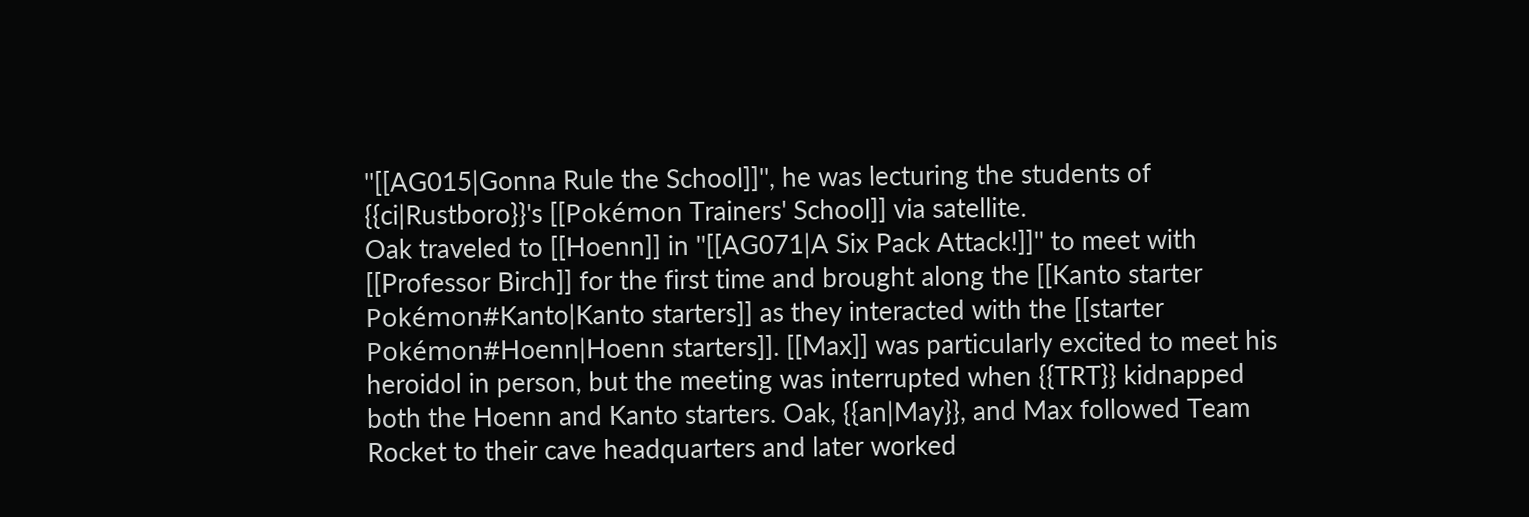''[[AG015|Gonna Rule the School]]'', he was lecturing the students of {{ci|Rustboro}}'s [[Pokémon Trainers' School]] via satellite.
Oak traveled to [[Hoenn]] in ''[[AG071|A Six Pack Attack!]]'' to meet with [[Professor Birch]] for the first time and brought along the [[Kanto starter Pokémon#Kanto|Kanto starters]] as they interacted with the [[starter Pokémon#Hoenn|Hoenn starters]]. [[Max]] was particularly excited to meet his heroidol in person, but the meeting was interrupted when {{TRT}} kidnapped both the Hoenn and Kanto starters. Oak, {{an|May}}, and Max followed Team Rocket to their cave headquarters and later worked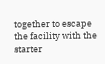together to escape the facility with the starter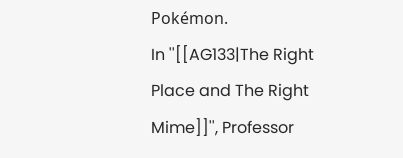Pokémon.
In ''[[AG133|The Right Place and The Right Mime]]'', Professor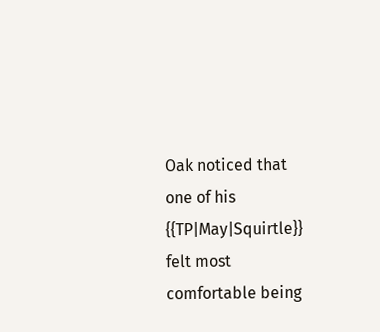Oak noticed that one of his {{TP|May|Squirtle}} felt most comfortable being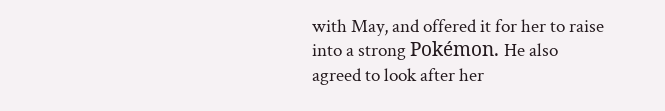with May, and offered it for her to raise into a strong Pokémon. He also agreed to look after her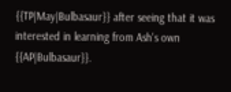{{TP|May|Bulbasaur}} after seeing that it was interested in learning from Ash's own {{AP|Bulbasaur}}.